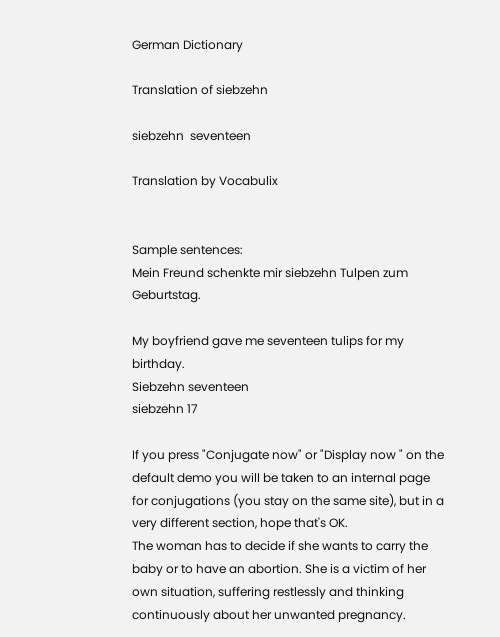German Dictionary

Translation of siebzehn

siebzehn  seventeen

Translation by Vocabulix


Sample sentences:
Mein Freund schenkte mir siebzehn Tulpen zum Geburtstag.

My boyfriend gave me seventeen tulips for my birthday.
Siebzehn seventeen
siebzehn 17

If you press "Conjugate now" or "Display now " on the default demo you will be taken to an internal page for conjugations (you stay on the same site), but in a very different section, hope that's OK.
The woman has to decide if she wants to carry the baby or to have an abortion. She is a victim of her own situation, suffering restlessly and thinking continuously about her unwanted pregnancy.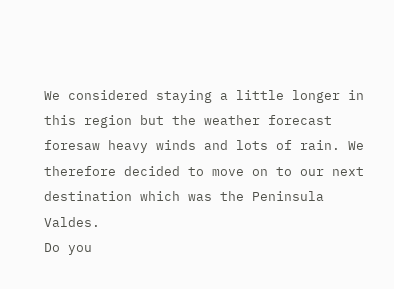We considered staying a little longer in this region but the weather forecast foresaw heavy winds and lots of rain. We therefore decided to move on to our next destination which was the Peninsula Valdes.
Do you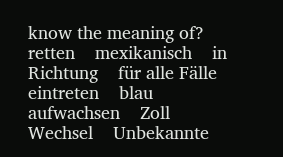know the meaning of? retten    mexikanisch    in Richtung    für alle Fälle    eintreten    blau    aufwachsen    Zoll    Wechsel    Unbekannte